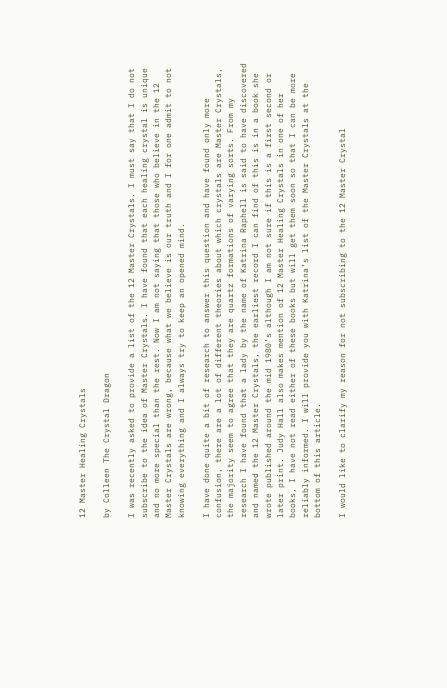12 Master Healing Crystals

by Colleen The Crystal Dragon

I was recently asked to provide a list of the 12 Master Crystals. I must say that I do not subscribe to the idea of Master Crystals. I have found that each healing crystal is unique and no more special than the rest. Now I am not saying that those who believe in the 12 Master Crystals are wrong, because what we believe is our truth and I for one admit to not knowing everything and I always try to keep an opened mind.

I have done quite a bit of research to answer this question and have found only more confusion, there are a lot of different theories about which crystals are Master Crystals, the majority seem to agree that they are quartz formations of varying sorts. From my research I have found that a lady by the name of Katrina Raphell is said to have discovered and named the 12 Master Crystals, the earliest record I can find of this is in a book she wrote published around the mid 1980’s although I am not sure if this is a first second or later print. Judy Hall also makes mention of 12 Master Healing Crystals in one of her books, I have not read either of these books but will get them soon so that I can be more reliably informed. I will provide you with Katrina’s list of the Master Crystals at the bottom of this article.

I would like to clarify my reason for not subscribing to the 12 Master Crystal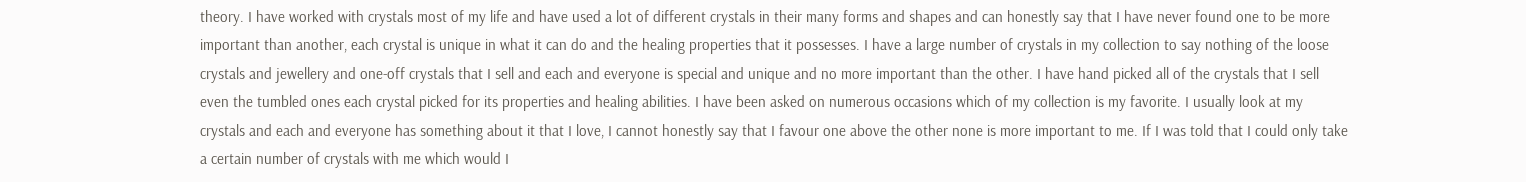theory. I have worked with crystals most of my life and have used a lot of different crystals in their many forms and shapes and can honestly say that I have never found one to be more important than another, each crystal is unique in what it can do and the healing properties that it possesses. I have a large number of crystals in my collection to say nothing of the loose crystals and jewellery and one-off crystals that I sell and each and everyone is special and unique and no more important than the other. I have hand picked all of the crystals that I sell even the tumbled ones each crystal picked for its properties and healing abilities. I have been asked on numerous occasions which of my collection is my favorite. I usually look at my crystals and each and everyone has something about it that I love, I cannot honestly say that I favour one above the other none is more important to me. If I was told that I could only take a certain number of crystals with me which would I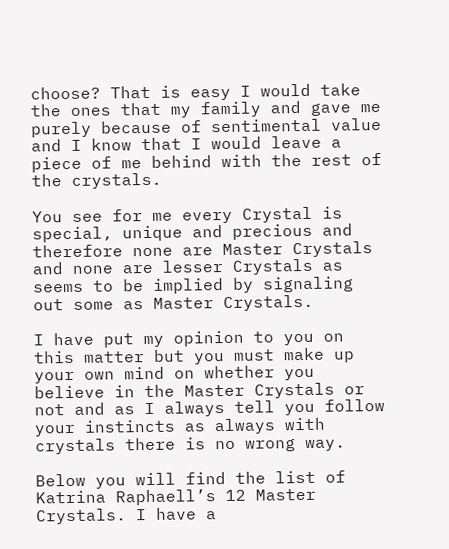choose? That is easy I would take the ones that my family and gave me purely because of sentimental value and I know that I would leave a piece of me behind with the rest of the crystals.

You see for me every Crystal is special, unique and precious and therefore none are Master Crystals and none are lesser Crystals as seems to be implied by signaling out some as Master Crystals.

I have put my opinion to you on this matter but you must make up your own mind on whether you believe in the Master Crystals or not and as I always tell you follow your instincts as always with crystals there is no wrong way.

Below you will find the list of Katrina Raphaell’s 12 Master Crystals. I have a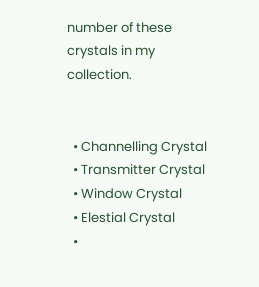number of these crystals in my collection.


  • Channelling Crystal
  • Transmitter Crystal
  • Window Crystal
  • Elestial Crystal
  •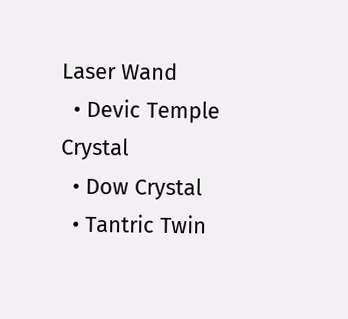Laser Wand
  • Devic Temple Crystal
  • Dow Crystal
  • Tantric Twin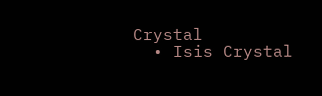Crystal
  • Isis Crystal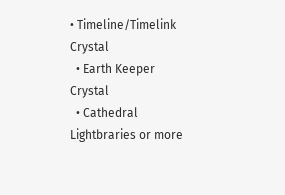• Timeline/Timelink Crystal
  • Earth Keeper Crystal
  • Cathedral Lightbraries or more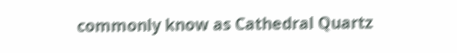commonly know as Cathedral Quartz